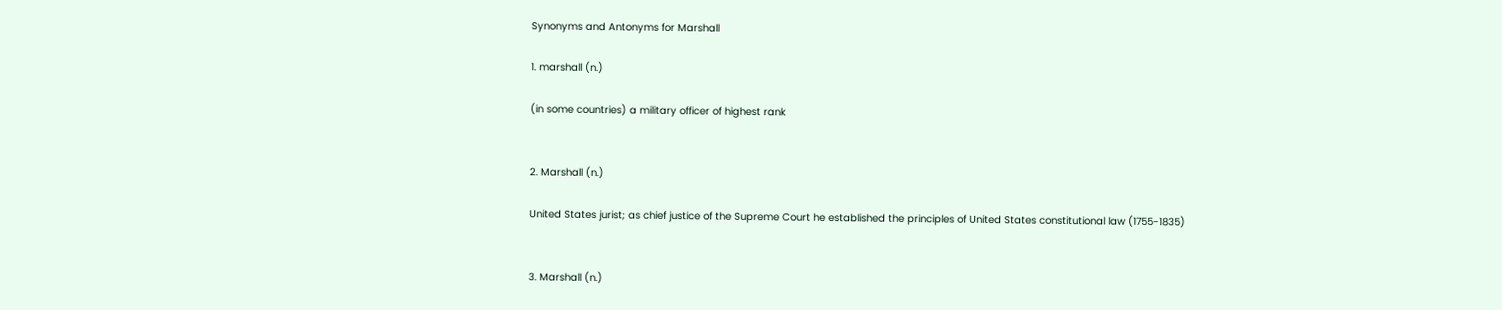Synonyms and Antonyms for Marshall

1. marshall (n.)

(in some countries) a military officer of highest rank


2. Marshall (n.)

United States jurist; as chief justice of the Supreme Court he established the principles of United States constitutional law (1755-1835)


3. Marshall (n.)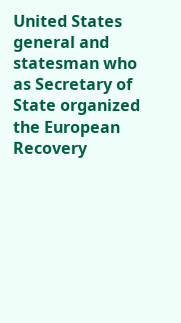United States general and statesman who as Secretary of State organized the European Recovery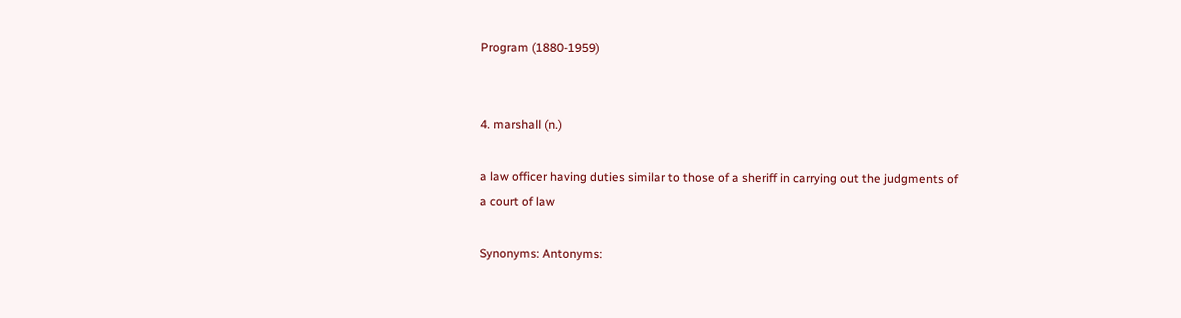Program (1880-1959)


4. marshall (n.)

a law officer having duties similar to those of a sheriff in carrying out the judgments of a court of law

Synonyms: Antonyms: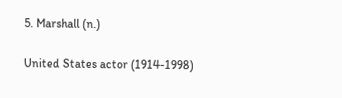5. Marshall (n.)

United States actor (1914-1998)